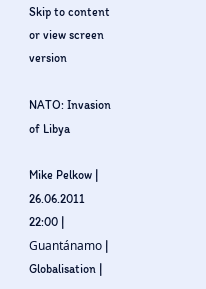Skip to content or view screen version

NATO: Invasion of Libya

Mike Pelkow | 26.06.2011 22:00 | Guantánamo | Globalisation |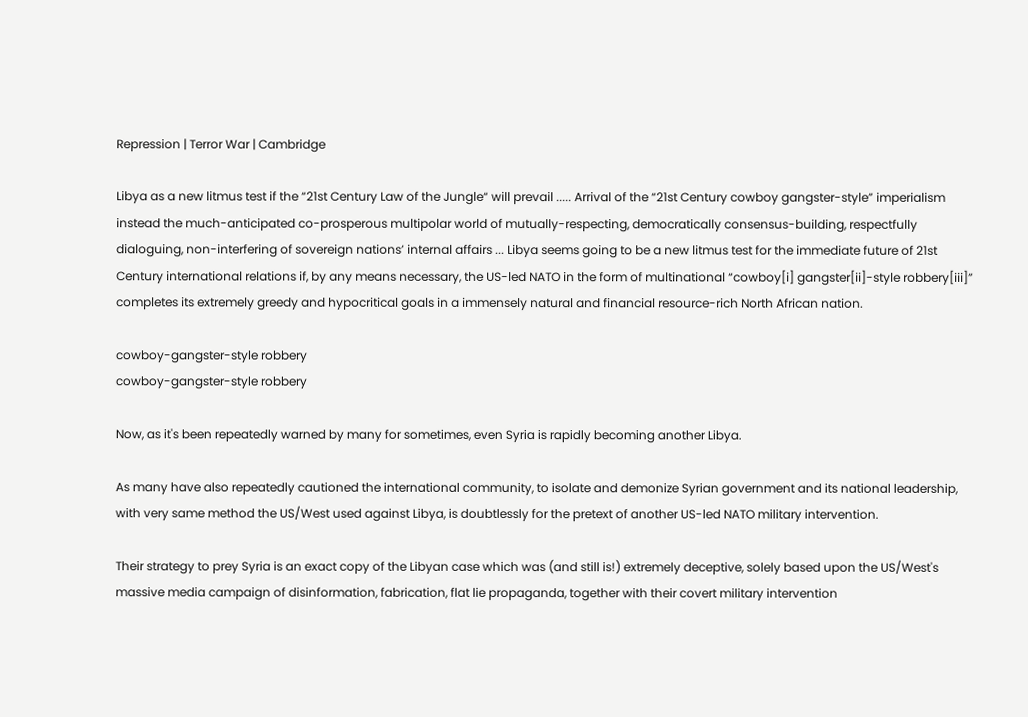Repression | Terror War | Cambridge

Libya as a new litmus test if the “21st Century Law of the Jungle“ will prevail ..... Arrival of the “21st Century cowboy gangster-style” imperialism instead the much-anticipated co-prosperous multipolar world of mutually-respecting, democratically consensus-building, respectfully dialoguing, non-interfering of sovereign nations’ internal affairs ... Libya seems going to be a new litmus test for the immediate future of 21st Century international relations if, by any means necessary, the US-led NATO in the form of multinational “cowboy[i] gangster[ii]-style robbery[iii]” completes its extremely greedy and hypocritical goals in a immensely natural and financial resource-rich North African nation.

cowboy-gangster-style robbery
cowboy-gangster-style robbery

Now, as it's been repeatedly warned by many for sometimes, even Syria is rapidly becoming another Libya.

As many have also repeatedly cautioned the international community, to isolate and demonize Syrian government and its national leadership, with very same method the US/West used against Libya, is doubtlessly for the pretext of another US-led NATO military intervention.

Their strategy to prey Syria is an exact copy of the Libyan case which was (and still is!) extremely deceptive, solely based upon the US/West's massive media campaign of disinformation, fabrication, flat lie propaganda, together with their covert military intervention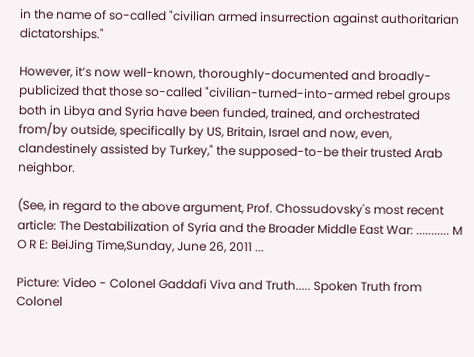in the name of so-called "civilian armed insurrection against authoritarian dictatorships."

However, it’s now well-known, thoroughly-documented and broadly-publicized that those so-called "civilian-turned-into-armed rebel groups both in Libya and Syria have been funded, trained, and orchestrated from/by outside, specifically by US, Britain, Israel and now, even, clandestinely assisted by Turkey," the supposed-to-be their trusted Arab neighbor.

(See, in regard to the above argument, Prof. Chossudovsky's most recent article: The Destabilization of Syria and the Broader Middle East War: ........... M O R E: BeiJing Time,Sunday, June 26, 2011 ...

Picture: Video - Colonel Gaddafi Viva and Truth..... Spoken Truth from Colonel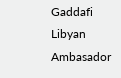Gaddafi Libyan Ambasador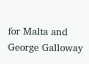for Malta and George Galloway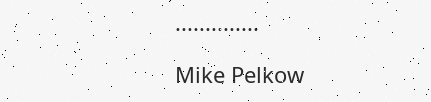..............

Mike Pelkow